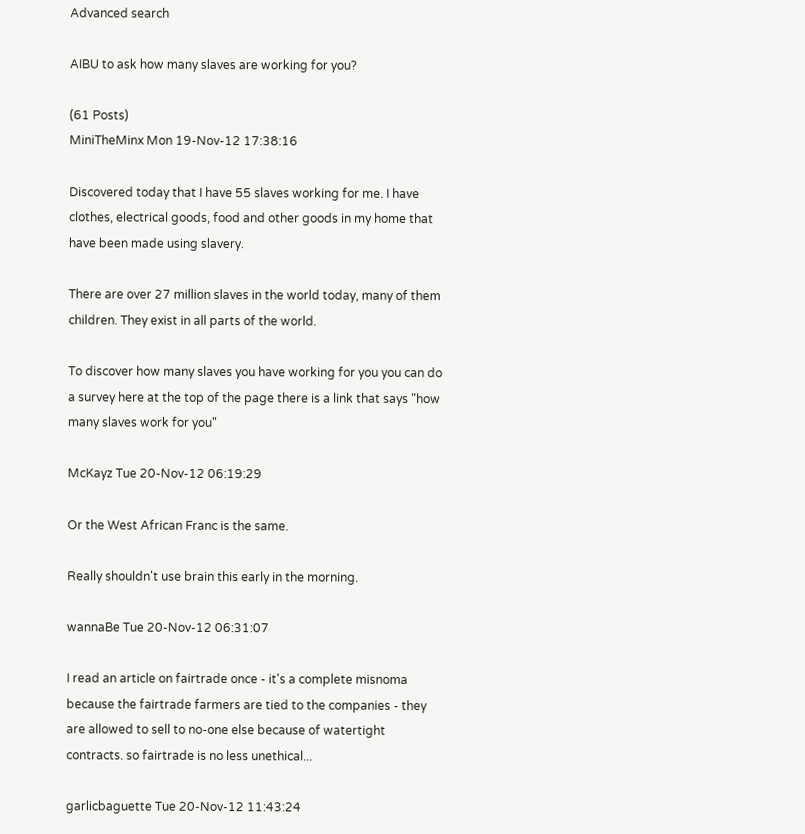Advanced search

AIBU to ask how many slaves are working for you?

(61 Posts)
MiniTheMinx Mon 19-Nov-12 17:38:16

Discovered today that I have 55 slaves working for me. I have clothes, electrical goods, food and other goods in my home that have been made using slavery.

There are over 27 million slaves in the world today, many of them children. They exist in all parts of the world.

To discover how many slaves you have working for you you can do a survey here at the top of the page there is a link that says "how many slaves work for you"

McKayz Tue 20-Nov-12 06:19:29

Or the West African Franc is the same.

Really shouldn't use brain this early in the morning.

wannaBe Tue 20-Nov-12 06:31:07

I read an article on fairtrade once - it's a complete misnoma because the fairtrade farmers are tied to the companies - they are allowed to sell to no-one else because of watertight contracts. so fairtrade is no less unethical...

garlicbaguette Tue 20-Nov-12 11:43:24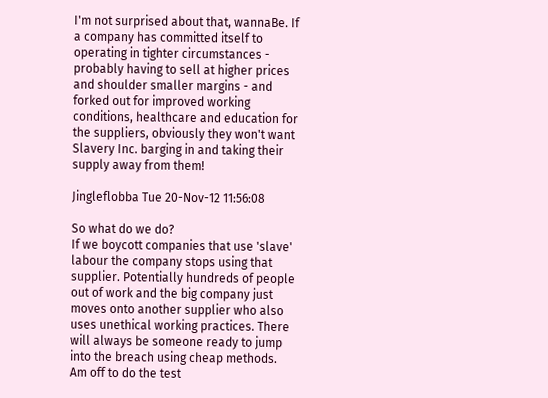I'm not surprised about that, wannaBe. If a company has committed itself to operating in tighter circumstances - probably having to sell at higher prices and shoulder smaller margins - and forked out for improved working conditions, healthcare and education for the suppliers, obviously they won't want Slavery Inc. barging in and taking their supply away from them!

Jingleflobba Tue 20-Nov-12 11:56:08

So what do we do?
If we boycott companies that use 'slave' labour the company stops using that supplier. Potentially hundreds of people out of work and the big company just moves onto another supplier who also uses unethical working practices. There will always be someone ready to jump into the breach using cheap methods.
Am off to do the test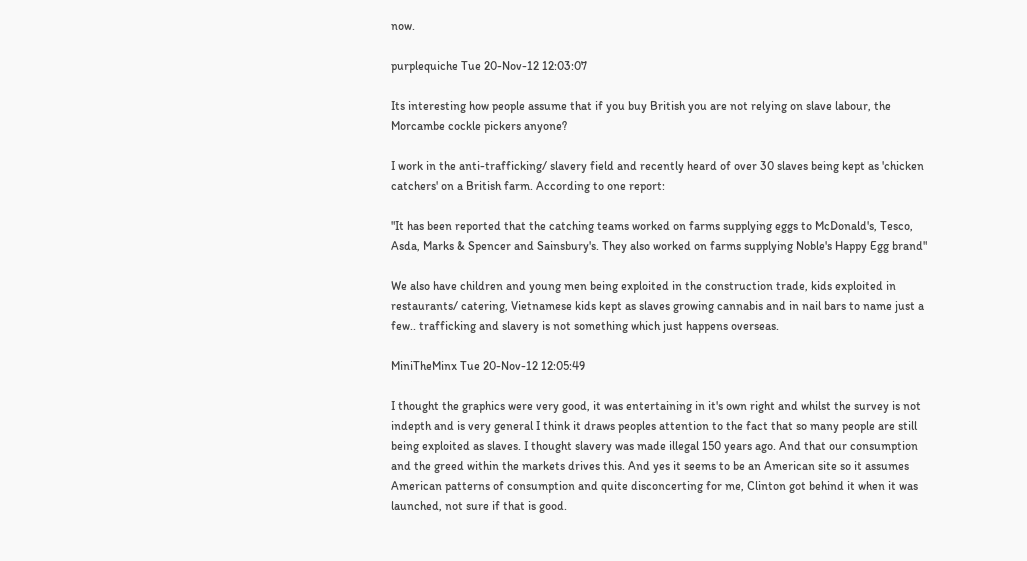now.

purplequiche Tue 20-Nov-12 12:03:07

Its interesting how people assume that if you buy British you are not relying on slave labour, the Morcambe cockle pickers anyone?

I work in the anti-trafficking/ slavery field and recently heard of over 30 slaves being kept as 'chicken catchers' on a British farm. According to one report:

"It has been reported that the catching teams worked on farms supplying eggs to McDonald's, Tesco, Asda, Marks & Spencer and Sainsbury's. They also worked on farms supplying Noble's Happy Egg brand"

We also have children and young men being exploited in the construction trade, kids exploited in restaurants/ catering, Vietnamese kids kept as slaves growing cannabis and in nail bars to name just a few.. trafficking and slavery is not something which just happens overseas.

MiniTheMinx Tue 20-Nov-12 12:05:49

I thought the graphics were very good, it was entertaining in it's own right and whilst the survey is not indepth and is very general I think it draws peoples attention to the fact that so many people are still being exploited as slaves. I thought slavery was made illegal 150 years ago. And that our consumption and the greed within the markets drives this. And yes it seems to be an American site so it assumes American patterns of consumption and quite disconcerting for me, Clinton got behind it when it was launched, not sure if that is good.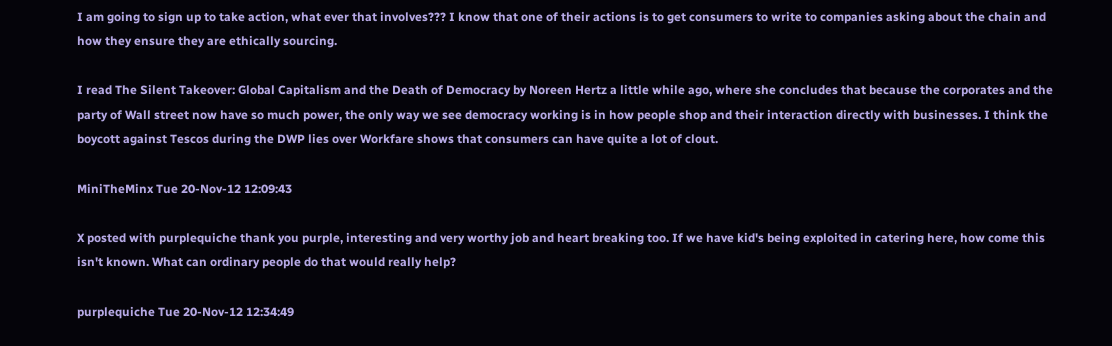I am going to sign up to take action, what ever that involves??? I know that one of their actions is to get consumers to write to companies asking about the chain and how they ensure they are ethically sourcing.

I read The Silent Takeover: Global Capitalism and the Death of Democracy by Noreen Hertz a little while ago, where she concludes that because the corporates and the party of Wall street now have so much power, the only way we see democracy working is in how people shop and their interaction directly with businesses. I think the boycott against Tescos during the DWP lies over Workfare shows that consumers can have quite a lot of clout.

MiniTheMinx Tue 20-Nov-12 12:09:43

X posted with purplequiche thank you purple, interesting and very worthy job and heart breaking too. If we have kid's being exploited in catering here, how come this isn't known. What can ordinary people do that would really help?

purplequiche Tue 20-Nov-12 12:34:49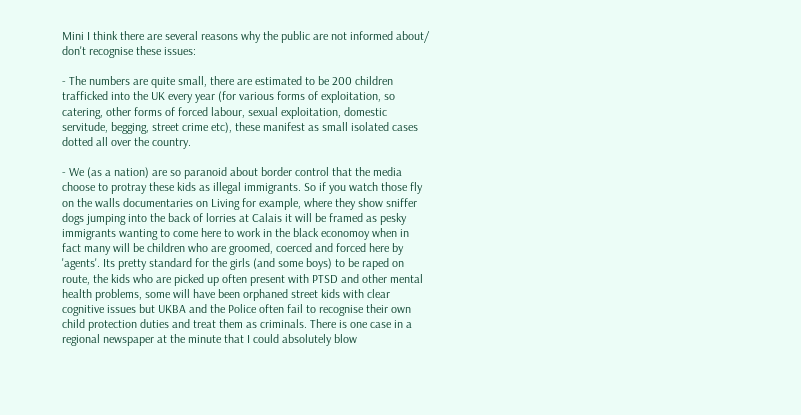Mini I think there are several reasons why the public are not informed about/ don't recognise these issues:

- The numbers are quite small, there are estimated to be 200 children trafficked into the UK every year (for various forms of exploitation, so catering, other forms of forced labour, sexual exploitation, domestic servitude, begging, street crime etc), these manifest as small isolated cases dotted all over the country.

- We (as a nation) are so paranoid about border control that the media choose to protray these kids as illegal immigrants. So if you watch those fly on the walls documentaries on Living for example, where they show sniffer dogs jumping into the back of lorries at Calais it will be framed as pesky immigrants wanting to come here to work in the black economoy when in fact many will be children who are groomed, coerced and forced here by 'agents'. Its pretty standard for the girls (and some boys) to be raped on route, the kids who are picked up often present with PTSD and other mental health problems, some will have been orphaned street kids with clear cognitive issues but UKBA and the Police often fail to recognise their own child protection duties and treat them as criminals. There is one case in a regional newspaper at the minute that I could absolutely blow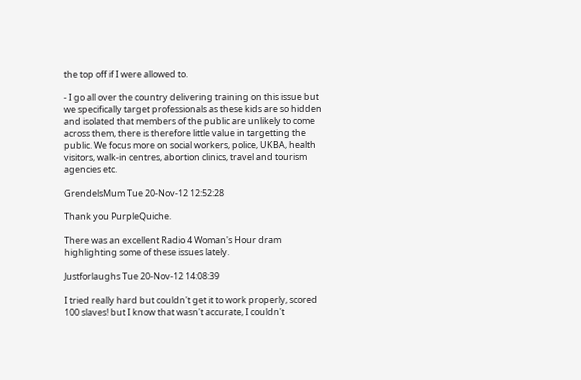the top off if I were allowed to.

- I go all over the country delivering training on this issue but we specifically target professionals as these kids are so hidden and isolated that members of the public are unlikely to come across them, there is therefore little value in targetting the public. We focus more on social workers, police, UKBA, health visitors, walk-in centres, abortion clinics, travel and tourism agencies etc.

GrendelsMum Tue 20-Nov-12 12:52:28

Thank you PurpleQuiche.

There was an excellent Radio 4 Woman's Hour dram highlighting some of these issues lately.

Justforlaughs Tue 20-Nov-12 14:08:39

I tried really hard but couldn't get it to work properly, scored 100 slaves! but I know that wasn't accurate, I couldn't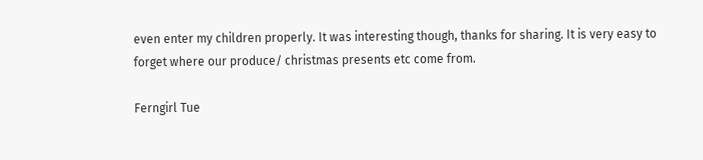even enter my children properly. It was interesting though, thanks for sharing. It is very easy to forget where our produce/ christmas presents etc come from.

Ferngirl Tue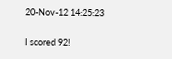20-Nov-12 14:25:23

I scored 92!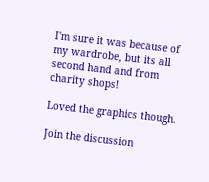I'm sure it was because of my wardrobe, but its all second hand and from charity shops!

Loved the graphics though.

Join the discussion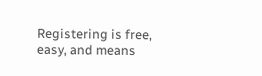Registering is free, easy, and means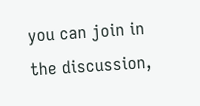you can join in the discussion,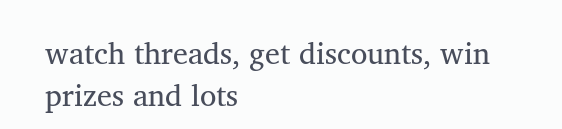watch threads, get discounts, win prizes and lots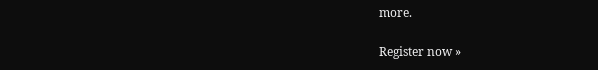more.

Register now »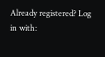Already registered? Log in with: